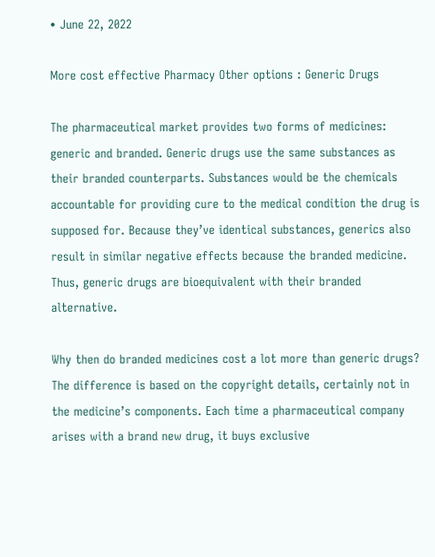• June 22, 2022

More cost effective Pharmacy Other options : Generic Drugs

The pharmaceutical market provides two forms of medicines: generic and branded. Generic drugs use the same substances as their branded counterparts. Substances would be the chemicals accountable for providing cure to the medical condition the drug is supposed for. Because they’ve identical substances, generics also result in similar negative effects because the branded medicine. Thus, generic drugs are bioequivalent with their branded alternative.

Why then do branded medicines cost a lot more than generic drugs? The difference is based on the copyright details, certainly not in the medicine’s components. Each time a pharmaceutical company arises with a brand new drug, it buys exclusive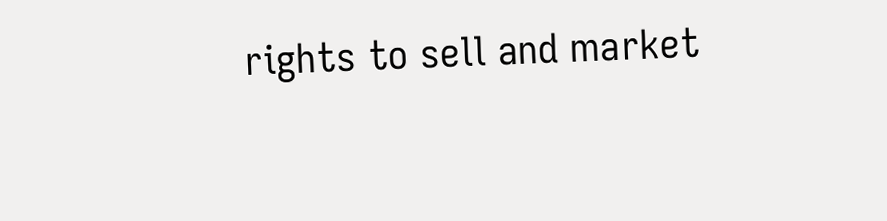rights to sell and market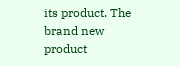its product. The brand new product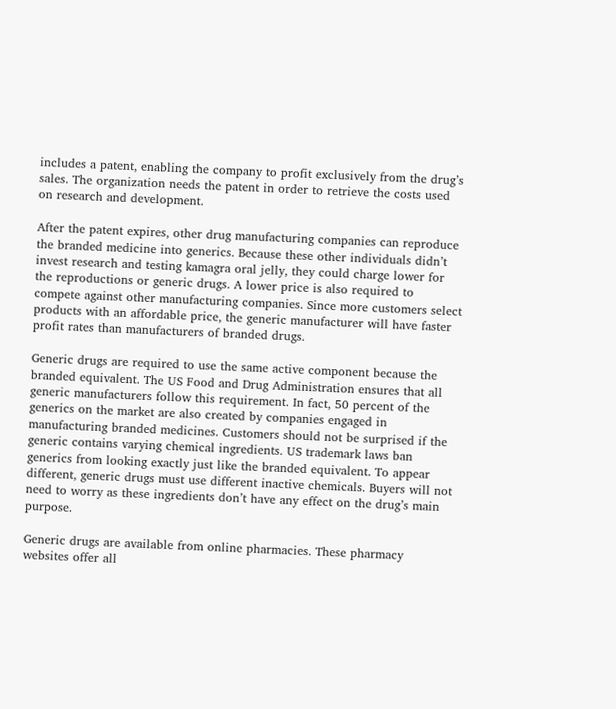includes a patent, enabling the company to profit exclusively from the drug’s sales. The organization needs the patent in order to retrieve the costs used on research and development.

After the patent expires, other drug manufacturing companies can reproduce the branded medicine into generics. Because these other individuals didn’t invest research and testing kamagra oral jelly, they could charge lower for the reproductions or generic drugs. A lower price is also required to compete against other manufacturing companies. Since more customers select products with an affordable price, the generic manufacturer will have faster profit rates than manufacturers of branded drugs.

Generic drugs are required to use the same active component because the branded equivalent. The US Food and Drug Administration ensures that all generic manufacturers follow this requirement. In fact, 50 percent of the generics on the market are also created by companies engaged in manufacturing branded medicines. Customers should not be surprised if the generic contains varying chemical ingredients. US trademark laws ban generics from looking exactly just like the branded equivalent. To appear different, generic drugs must use different inactive chemicals. Buyers will not need to worry as these ingredients don’t have any effect on the drug’s main purpose.

Generic drugs are available from online pharmacies. These pharmacy websites offer all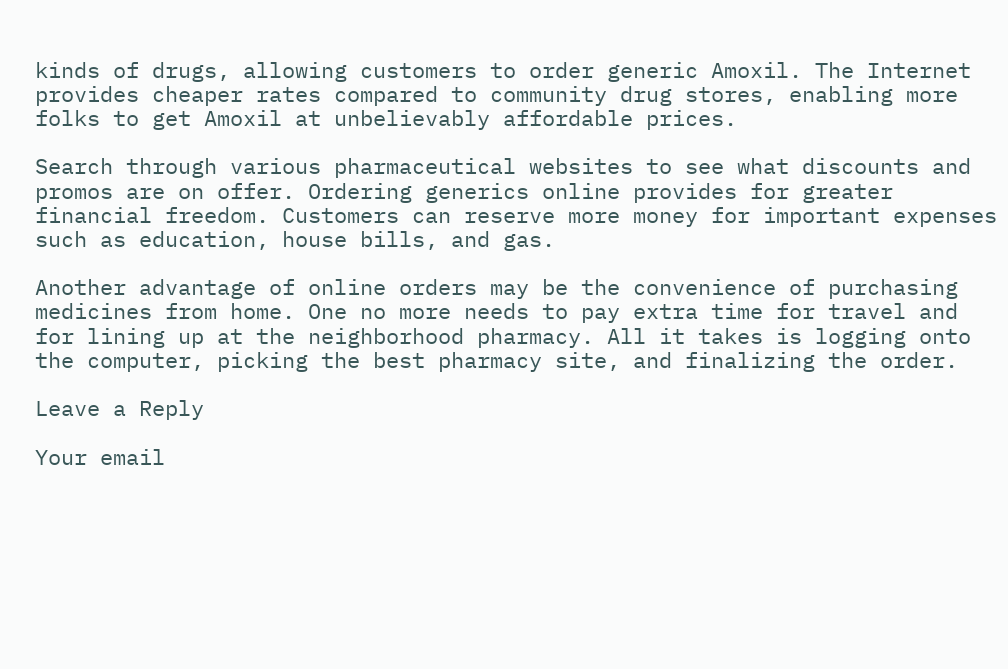kinds of drugs, allowing customers to order generic Amoxil. The Internet provides cheaper rates compared to community drug stores, enabling more folks to get Amoxil at unbelievably affordable prices.

Search through various pharmaceutical websites to see what discounts and promos are on offer. Ordering generics online provides for greater financial freedom. Customers can reserve more money for important expenses such as education, house bills, and gas.

Another advantage of online orders may be the convenience of purchasing medicines from home. One no more needs to pay extra time for travel and for lining up at the neighborhood pharmacy. All it takes is logging onto the computer, picking the best pharmacy site, and finalizing the order.

Leave a Reply

Your email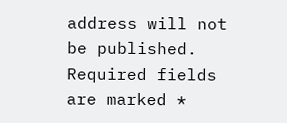address will not be published. Required fields are marked *